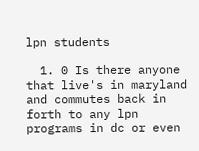lpn students

  1. 0 Is there anyone that live's in maryland and commutes back in forth to any lpn programs in dc or even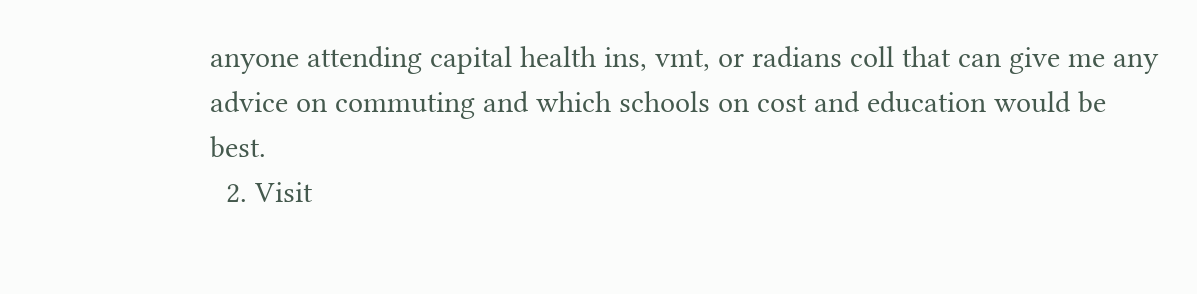anyone attending capital health ins, vmt, or radians coll that can give me any advice on commuting and which schools on cost and education would be best.
  2. Visit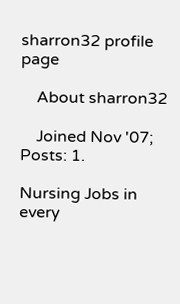sharron32 profile page

    About sharron32

    Joined Nov '07; Posts: 1.

Nursing Jobs in every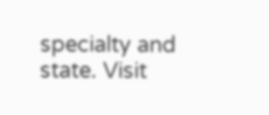specialty and state. Visit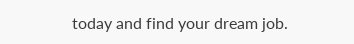today and find your dream job.